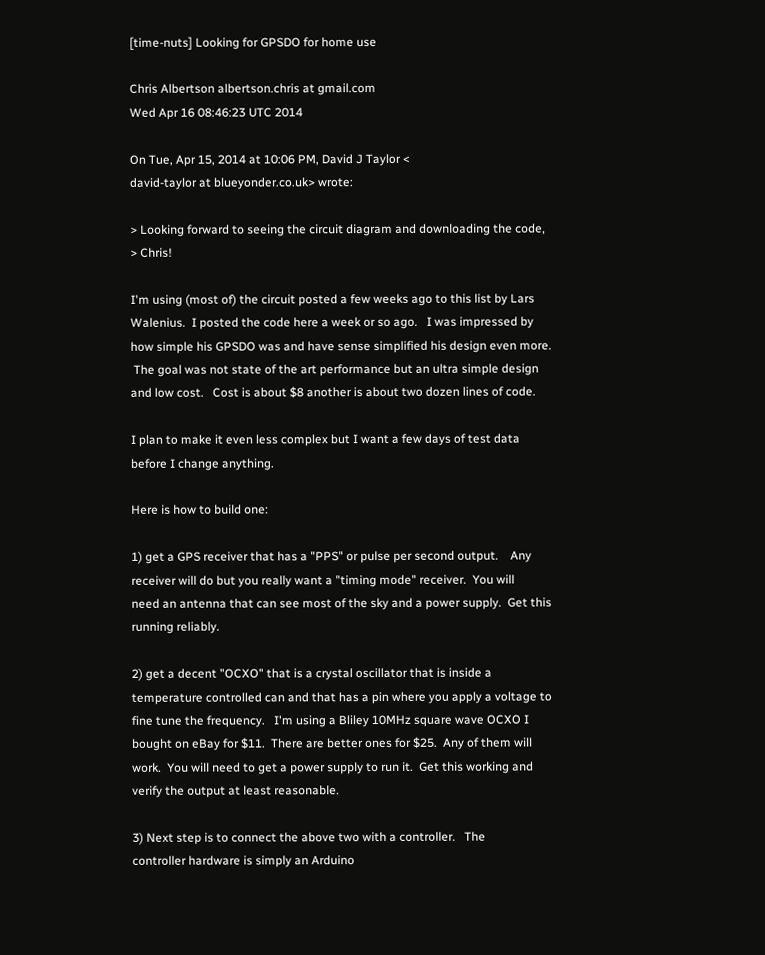[time-nuts] Looking for GPSDO for home use

Chris Albertson albertson.chris at gmail.com
Wed Apr 16 08:46:23 UTC 2014

On Tue, Apr 15, 2014 at 10:06 PM, David J Taylor <
david-taylor at blueyonder.co.uk> wrote:

> Looking forward to seeing the circuit diagram and downloading the code,
> Chris!

I'm using (most of) the circuit posted a few weeks ago to this list by Lars
Walenius.  I posted the code here a week or so ago.   I was impressed by
how simple his GPSDO was and have sense simplified his design even more.
 The goal was not state of the art performance but an ultra simple design
and low cost.   Cost is about $8 another is about two dozen lines of code.

I plan to make it even less complex but I want a few days of test data
before I change anything.

Here is how to build one:

1) get a GPS receiver that has a "PPS" or pulse per second output.    Any
receiver will do but you really want a "timing mode" receiver.  You will
need an antenna that can see most of the sky and a power supply.  Get this
running reliably.

2) get a decent "OCXO" that is a crystal oscillator that is inside a
temperature controlled can and that has a pin where you apply a voltage to
fine tune the frequency.   I'm using a Bliley 10MHz square wave OCXO I
bought on eBay for $11.  There are better ones for $25.  Any of them will
work.  You will need to get a power supply to run it.  Get this working and
verify the output at least reasonable.

3) Next step is to connect the above two with a controller.   The
controller hardware is simply an Arduino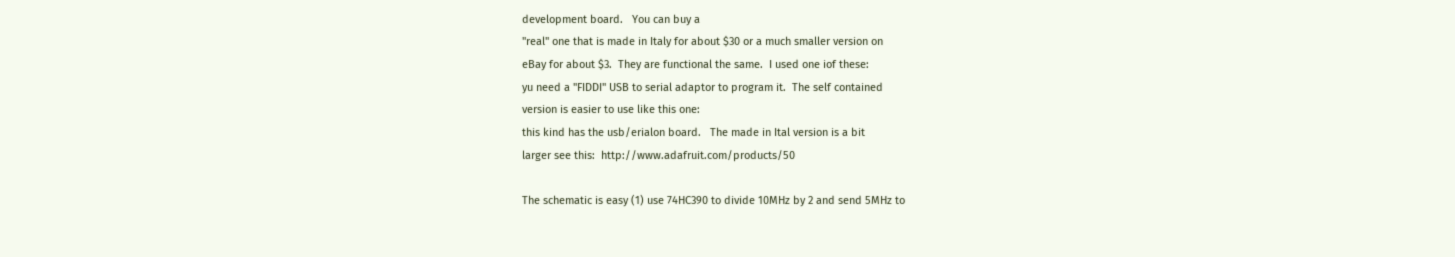development board.   You can buy a
"real" one that is made in Italy for about $30 or a much smaller version on
eBay for about $3.  They are functional the same.  I used one iof these:
yu need a "FIDDI" USB to serial adaptor to program it.  The self contained
version is easier to use like this one:
this kind has the usb/erialon board.   The made in Ital version is a bit
larger see this:  http://www.adafruit.com/products/50

The schematic is easy (1) use 74HC390 to divide 10MHz by 2 and send 5MHz to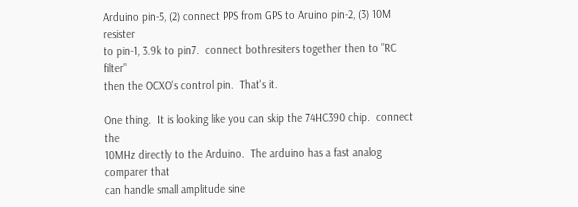Arduino pin-5, (2) connect PPS from GPS to Aruino pin-2, (3) 10M resister
to pin-1, 3.9k to pin7.  connect bothresiters together then to "RC filter"
then the OCXO's control pin.  That's it.

One thing.  It is looking like you can skip the 74HC390 chip.  connect the
10MHz directly to the Arduino.  The arduino has a fast analog comparer that
can handle small amplitude sine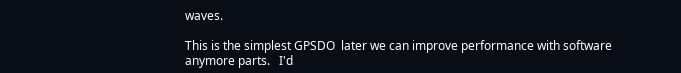waves.

This is the simplest GPSDO  later we can improve performance with software
anymore parts.   I'd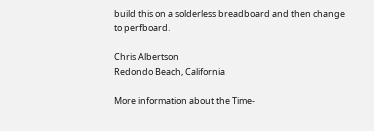build this on a solderless breadboard and then change
to perfboard.

Chris Albertson
Redondo Beach, California

More information about the Time-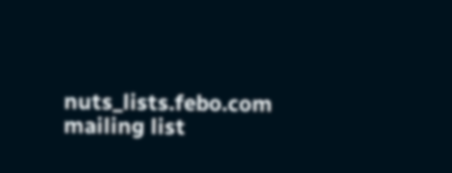nuts_lists.febo.com mailing list